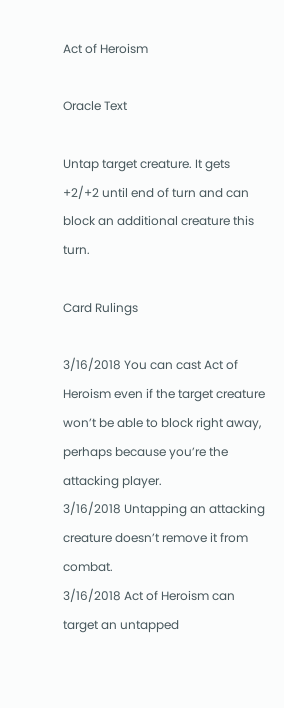Act of Heroism

Oracle Text

Untap target creature. It gets +2/+2 until end of turn and can block an additional creature this turn.

Card Rulings

3/16/2018 You can cast Act of Heroism even if the target creature won’t be able to block right away, perhaps because you’re the attacking player.
3/16/2018 Untapping an attacking creature doesn’t remove it from combat.
3/16/2018 Act of Heroism can target an untapped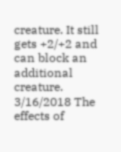creature. It still gets +2/+2 and can block an additional creature.
3/16/2018 The effects of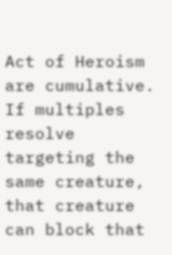Act of Heroism are cumulative. If multiples resolve targeting the same creature, that creature can block that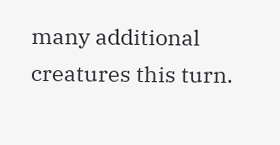many additional creatures this turn.